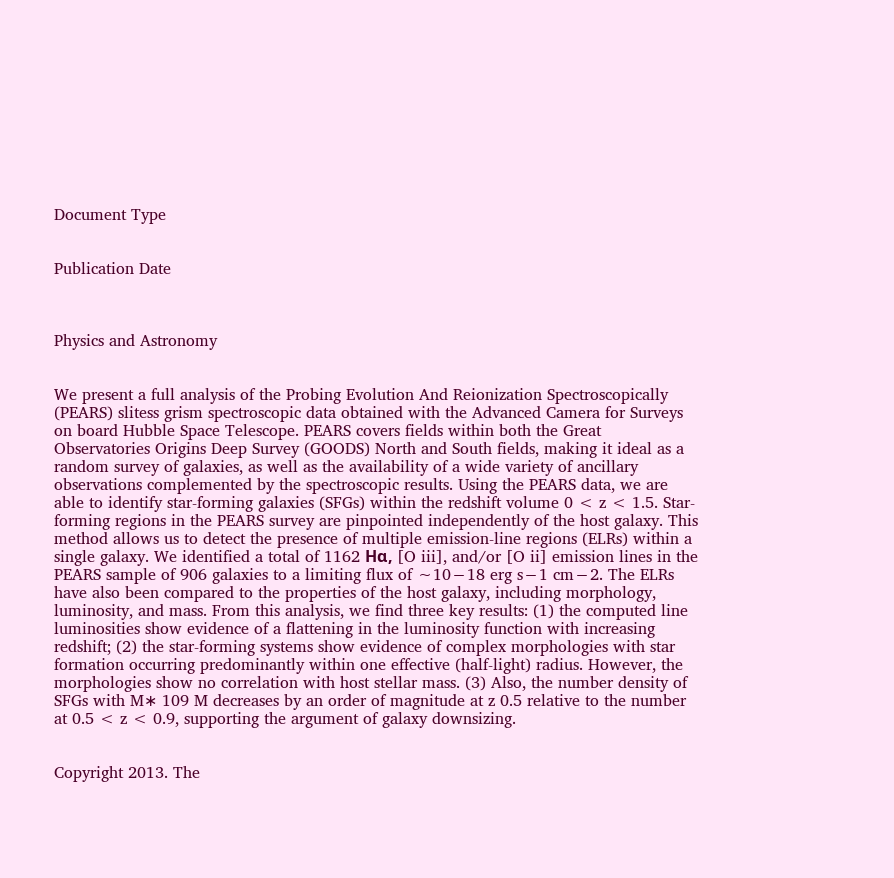Document Type


Publication Date



Physics and Astronomy


We present a full analysis of the Probing Evolution And Reionization Spectroscopically (PEARS) slitess grism spectroscopic data obtained with the Advanced Camera for Surveys on board Hubble Space Telescope. PEARS covers fields within both the Great Observatories Origins Deep Survey (GOODS) North and South fields, making it ideal as a random survey of galaxies, as well as the availability of a wide variety of ancillary observations complemented by the spectroscopic results. Using the PEARS data, we are able to identify star-forming galaxies (SFGs) within the redshift volume 0 < z < 1.5. Star-forming regions in the PEARS survey are pinpointed independently of the host galaxy. This method allows us to detect the presence of multiple emission-line regions (ELRs) within a single galaxy. We identified a total of 1162 Hα, [O iii], and/or [O ii] emission lines in the PEARS sample of 906 galaxies to a limiting flux of ∼10−18 erg s−1 cm−2. The ELRs have also been compared to the properties of the host galaxy, including morphology, luminosity, and mass. From this analysis, we find three key results: (1) the computed line luminosities show evidence of a flattening in the luminosity function with increasing redshift; (2) the star-forming systems show evidence of complex morphologies with star formation occurring predominantly within one effective (half-light) radius. However, the morphologies show no correlation with host stellar mass. (3) Also, the number density of SFGs with M∗ 109 M decreases by an order of magnitude at z 0.5 relative to the number at 0.5 < z < 0.9, supporting the argument of galaxy downsizing.


Copyright 2013. The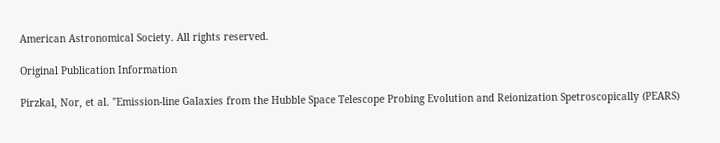American Astronomical Society. All rights reserved.

Original Publication Information

Pirzkal, Nor, et al. "Emission-line Galaxies from the Hubble Space Telescope Probing Evolution and Reionization Spetroscopically (PEARS)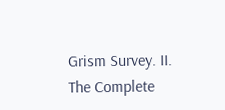Grism Survey. II. The Complete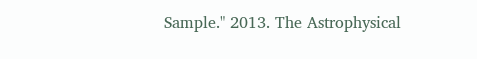Sample." 2013. The Astrophysical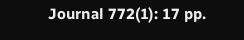Journal 772(1): 17 pp.